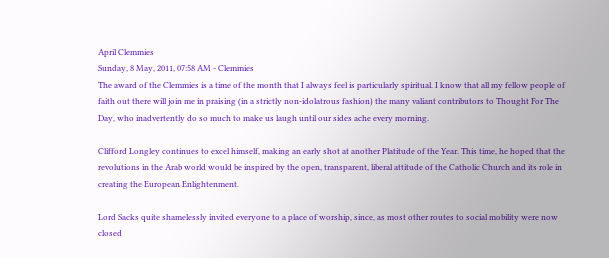April Clemmies
Sunday, 8 May, 2011, 07:58 AM - Clemmies
The award of the Clemmies is a time of the month that I always feel is particularly spiritual. I know that all my fellow people of faith out there will join me in praising (in a strictly non-idolatrous fashion) the many valiant contributors to Thought For The Day, who inadvertently do so much to make us laugh until our sides ache every morning.

Clifford Longley continues to excel himself, making an early shot at another Platitude of the Year. This time, he hoped that the revolutions in the Arab world would be inspired by the open, transparent, liberal attitude of the Catholic Church and its role in creating the European Enlightenment.

Lord Sacks quite shamelessly invited everyone to a place of worship, since, as most other routes to social mobility were now closed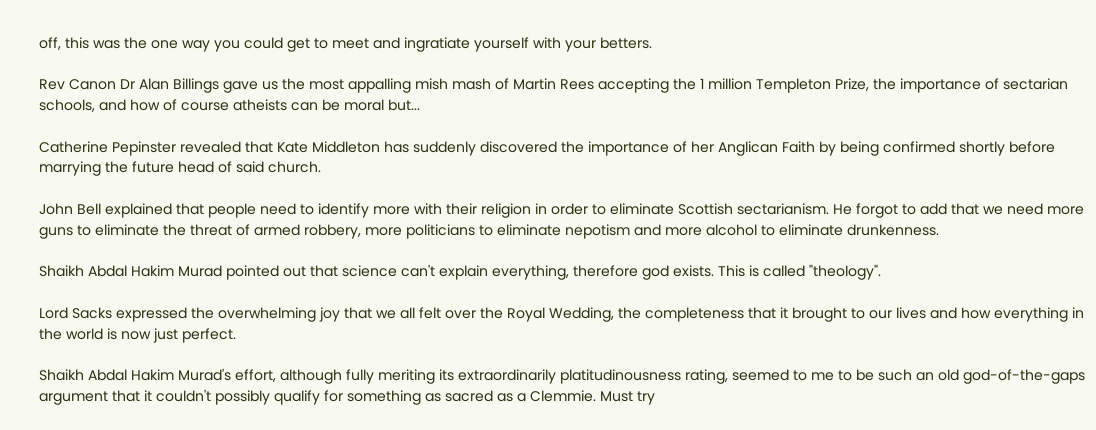off, this was the one way you could get to meet and ingratiate yourself with your betters.

Rev Canon Dr Alan Billings gave us the most appalling mish mash of Martin Rees accepting the 1 million Templeton Prize, the importance of sectarian schools, and how of course atheists can be moral but...

Catherine Pepinster revealed that Kate Middleton has suddenly discovered the importance of her Anglican Faith by being confirmed shortly before marrying the future head of said church.

John Bell explained that people need to identify more with their religion in order to eliminate Scottish sectarianism. He forgot to add that we need more guns to eliminate the threat of armed robbery, more politicians to eliminate nepotism and more alcohol to eliminate drunkenness.

Shaikh Abdal Hakim Murad pointed out that science can't explain everything, therefore god exists. This is called "theology".

Lord Sacks expressed the overwhelming joy that we all felt over the Royal Wedding, the completeness that it brought to our lives and how everything in the world is now just perfect.

Shaikh Abdal Hakim Murad's effort, although fully meriting its extraordinarily platitudinousness rating, seemed to me to be such an old god-of-the-gaps argument that it couldn't possibly qualify for something as sacred as a Clemmie. Must try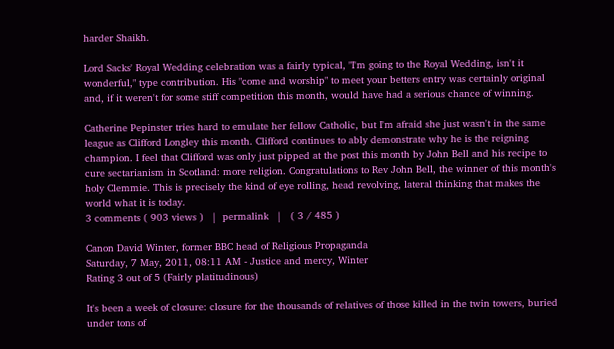harder Shaikh.

Lord Sacks' Royal Wedding celebration was a fairly typical, "I'm going to the Royal Wedding, isn't it wonderful," type contribution. His "come and worship" to meet your betters entry was certainly original and, if it weren't for some stiff competition this month, would have had a serious chance of winning.

Catherine Pepinster tries hard to emulate her fellow Catholic, but I'm afraid she just wasn't in the same league as Clifford Longley this month. Clifford continues to ably demonstrate why he is the reigning champion. I feel that Clifford was only just pipped at the post this month by John Bell and his recipe to cure sectarianism in Scotland: more religion. Congratulations to Rev John Bell, the winner of this month's holy Clemmie. This is precisely the kind of eye rolling, head revolving, lateral thinking that makes the world what it is today.
3 comments ( 903 views )   |  permalink   |   ( 3 / 485 )

Canon David Winter, former BBC head of Religious Propaganda
Saturday, 7 May, 2011, 08:11 AM - Justice and mercy, Winter
Rating 3 out of 5 (Fairly platitudinous)

It's been a week of closure: closure for the thousands of relatives of those killed in the twin towers, buried under tons of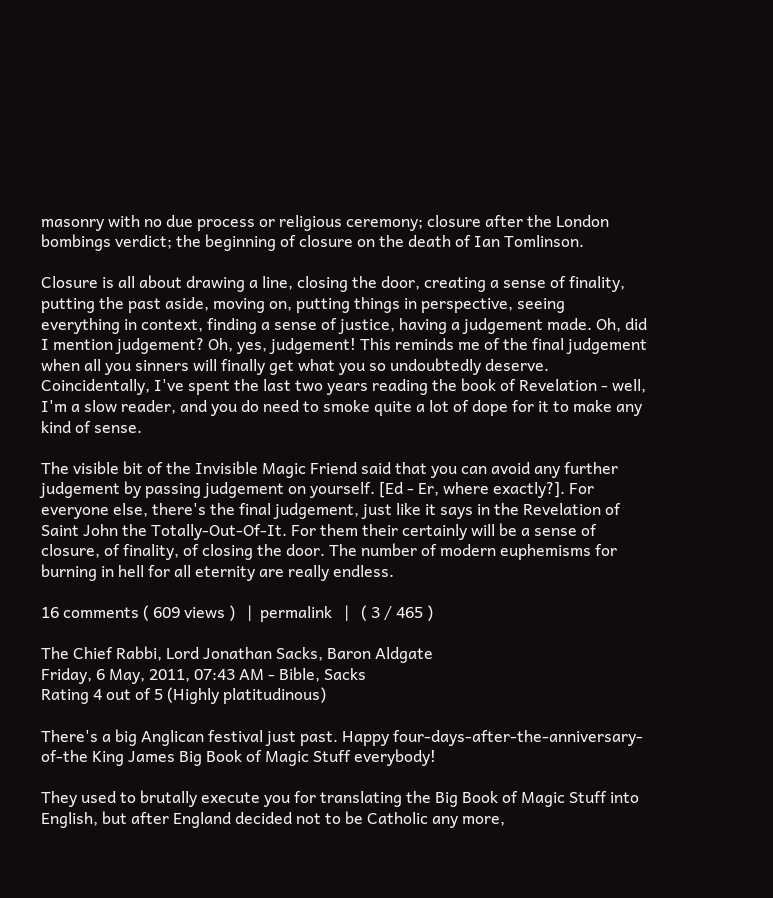masonry with no due process or religious ceremony; closure after the London bombings verdict; the beginning of closure on the death of Ian Tomlinson.

Closure is all about drawing a line, closing the door, creating a sense of finality, putting the past aside, moving on, putting things in perspective, seeing everything in context, finding a sense of justice, having a judgement made. Oh, did I mention judgement? Oh, yes, judgement! This reminds me of the final judgement when all you sinners will finally get what you so undoubtedly deserve. Coincidentally, I've spent the last two years reading the book of Revelation - well, I'm a slow reader, and you do need to smoke quite a lot of dope for it to make any kind of sense.

The visible bit of the Invisible Magic Friend said that you can avoid any further judgement by passing judgement on yourself. [Ed - Er, where exactly?]. For everyone else, there's the final judgement, just like it says in the Revelation of Saint John the Totally-Out-Of-It. For them their certainly will be a sense of closure, of finality, of closing the door. The number of modern euphemisms for burning in hell for all eternity are really endless.

16 comments ( 609 views )   |  permalink   |   ( 3 / 465 )

The Chief Rabbi, Lord Jonathan Sacks, Baron Aldgate
Friday, 6 May, 2011, 07:43 AM - Bible, Sacks
Rating 4 out of 5 (Highly platitudinous)

There's a big Anglican festival just past. Happy four-days-after-the-anniversary-of-the King James Big Book of Magic Stuff everybody!

They used to brutally execute you for translating the Big Book of Magic Stuff into English, but after England decided not to be Catholic any more,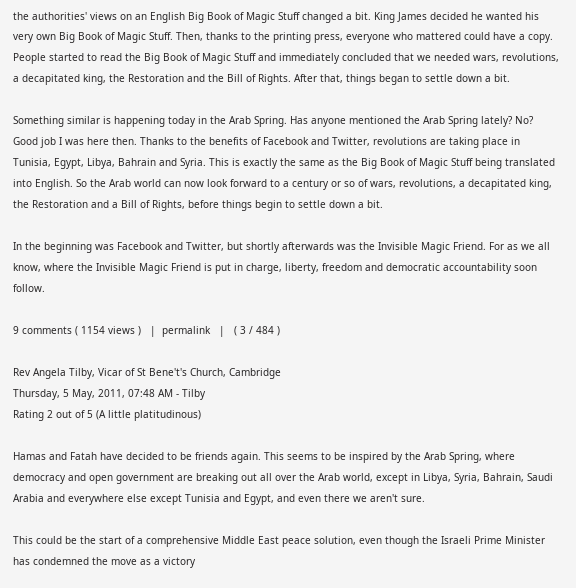the authorities' views on an English Big Book of Magic Stuff changed a bit. King James decided he wanted his very own Big Book of Magic Stuff. Then, thanks to the printing press, everyone who mattered could have a copy. People started to read the Big Book of Magic Stuff and immediately concluded that we needed wars, revolutions, a decapitated king, the Restoration and the Bill of Rights. After that, things began to settle down a bit.

Something similar is happening today in the Arab Spring. Has anyone mentioned the Arab Spring lately? No? Good job I was here then. Thanks to the benefits of Facebook and Twitter, revolutions are taking place in Tunisia, Egypt, Libya, Bahrain and Syria. This is exactly the same as the Big Book of Magic Stuff being translated into English. So the Arab world can now look forward to a century or so of wars, revolutions, a decapitated king, the Restoration and a Bill of Rights, before things begin to settle down a bit.

In the beginning was Facebook and Twitter, but shortly afterwards was the Invisible Magic Friend. For as we all know, where the Invisible Magic Friend is put in charge, liberty, freedom and democratic accountability soon follow.

9 comments ( 1154 views )   |  permalink   |   ( 3 / 484 )

Rev Angela Tilby, Vicar of St Bene't's Church, Cambridge
Thursday, 5 May, 2011, 07:48 AM - Tilby
Rating 2 out of 5 (A little platitudinous)

Hamas and Fatah have decided to be friends again. This seems to be inspired by the Arab Spring, where democracy and open government are breaking out all over the Arab world, except in Libya, Syria, Bahrain, Saudi Arabia and everywhere else except Tunisia and Egypt, and even there we aren't sure.

This could be the start of a comprehensive Middle East peace solution, even though the Israeli Prime Minister has condemned the move as a victory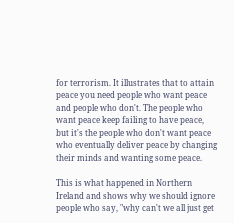for terrorism. It illustrates that to attain peace you need people who want peace and people who don't. The people who want peace keep failing to have peace, but it's the people who don't want peace who eventually deliver peace by changing their minds and wanting some peace.

This is what happened in Northern Ireland and shows why we should ignore people who say, "why can't we all just get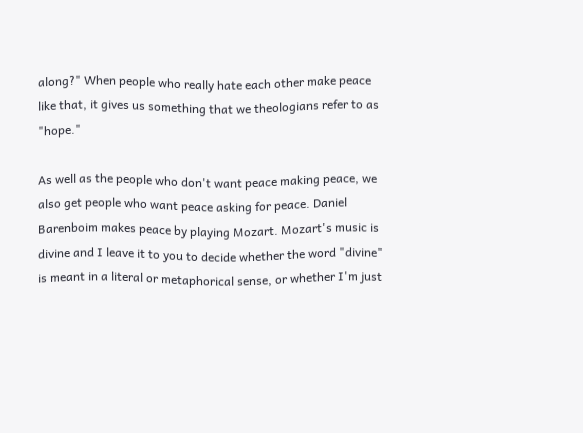along?" When people who really hate each other make peace like that, it gives us something that we theologians refer to as "hope."

As well as the people who don't want peace making peace, we also get people who want peace asking for peace. Daniel Barenboim makes peace by playing Mozart. Mozart's music is divine and I leave it to you to decide whether the word "divine" is meant in a literal or metaphorical sense, or whether I'm just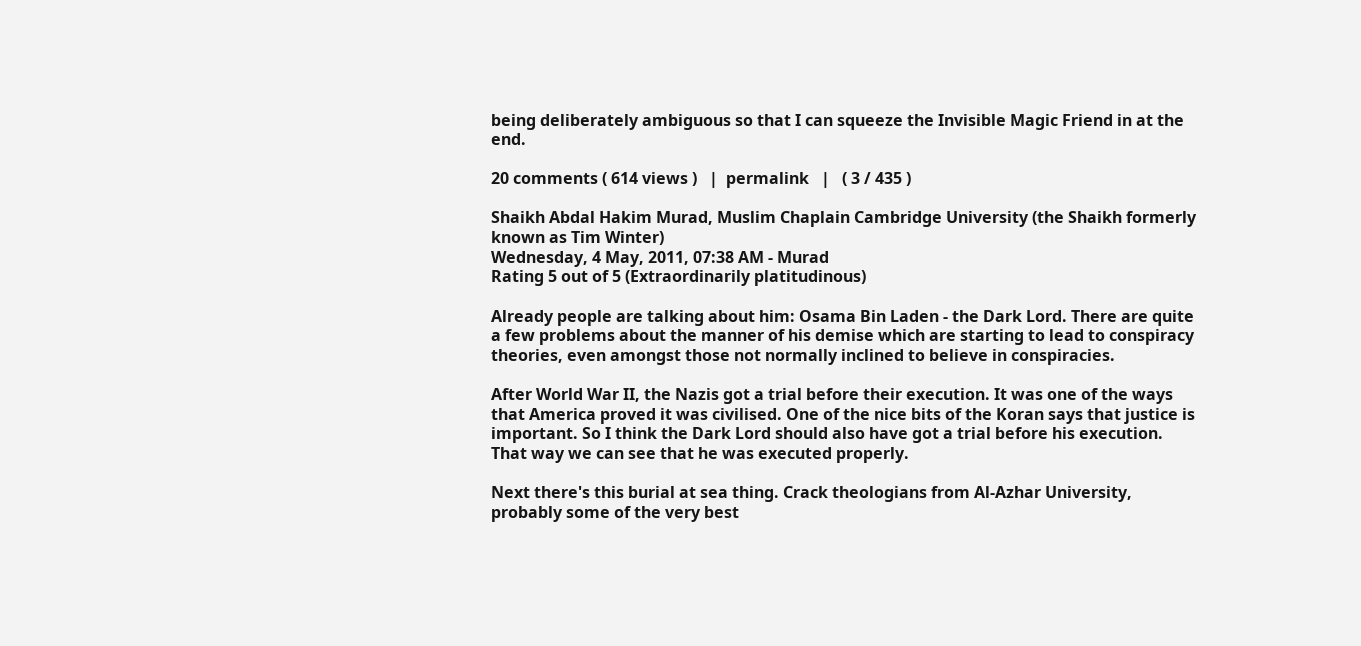being deliberately ambiguous so that I can squeeze the Invisible Magic Friend in at the end.

20 comments ( 614 views )   |  permalink   |   ( 3 / 435 )

Shaikh Abdal Hakim Murad, Muslim Chaplain Cambridge University (the Shaikh formerly known as Tim Winter)
Wednesday, 4 May, 2011, 07:38 AM - Murad
Rating 5 out of 5 (Extraordinarily platitudinous)

Already people are talking about him: Osama Bin Laden - the Dark Lord. There are quite a few problems about the manner of his demise which are starting to lead to conspiracy theories, even amongst those not normally inclined to believe in conspiracies.

After World War II, the Nazis got a trial before their execution. It was one of the ways that America proved it was civilised. One of the nice bits of the Koran says that justice is important. So I think the Dark Lord should also have got a trial before his execution. That way we can see that he was executed properly.

Next there's this burial at sea thing. Crack theologians from Al-Azhar University, probably some of the very best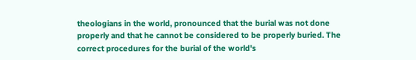theologians in the world, pronounced that the burial was not done properly and that he cannot be considered to be properly buried. The correct procedures for the burial of the world's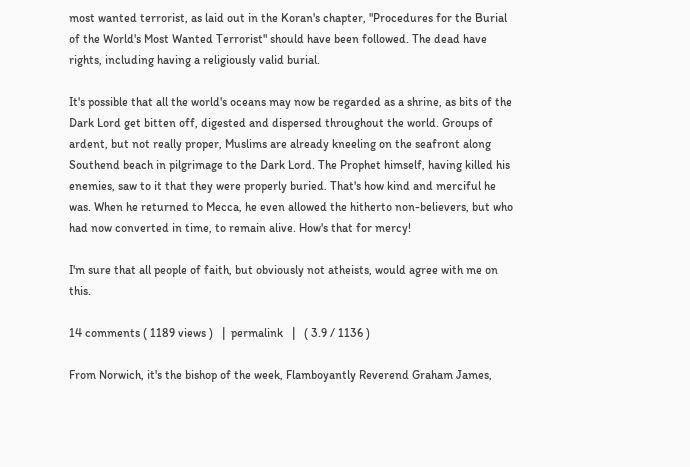most wanted terrorist, as laid out in the Koran's chapter, "Procedures for the Burial of the World's Most Wanted Terrorist" should have been followed. The dead have rights, including having a religiously valid burial.

It's possible that all the world's oceans may now be regarded as a shrine, as bits of the Dark Lord get bitten off, digested and dispersed throughout the world. Groups of ardent, but not really proper, Muslims are already kneeling on the seafront along Southend beach in pilgrimage to the Dark Lord. The Prophet himself, having killed his enemies, saw to it that they were properly buried. That's how kind and merciful he was. When he returned to Mecca, he even allowed the hitherto non-believers, but who had now converted in time, to remain alive. How's that for mercy!

I'm sure that all people of faith, but obviously not atheists, would agree with me on this.

14 comments ( 1189 views )   |  permalink   |   ( 3.9 / 1136 )

From Norwich, it's the bishop of the week, Flamboyantly Reverend Graham James,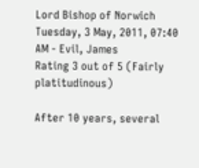Lord Bishop of Norwich
Tuesday, 3 May, 2011, 07:40 AM - Evil, James
Rating 3 out of 5 (Fairly platitudinous)

After 10 years, several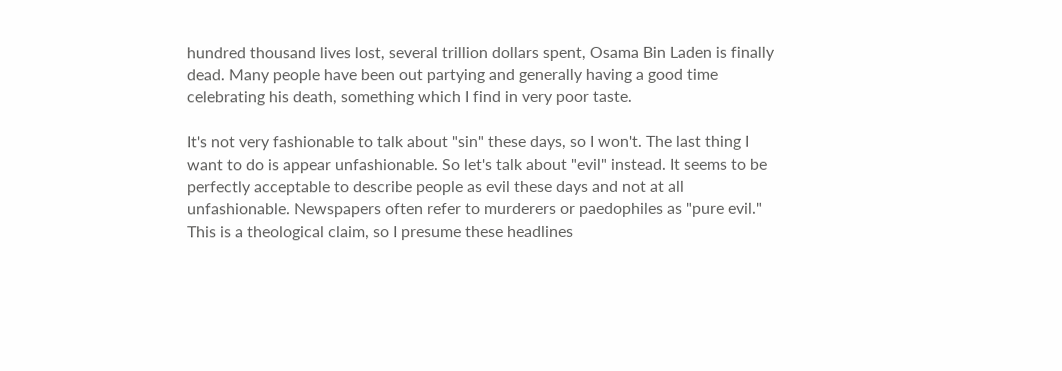hundred thousand lives lost, several trillion dollars spent, Osama Bin Laden is finally dead. Many people have been out partying and generally having a good time celebrating his death, something which I find in very poor taste.

It's not very fashionable to talk about "sin" these days, so I won't. The last thing I want to do is appear unfashionable. So let's talk about "evil" instead. It seems to be perfectly acceptable to describe people as evil these days and not at all unfashionable. Newspapers often refer to murderers or paedophiles as "pure evil." This is a theological claim, so I presume these headlines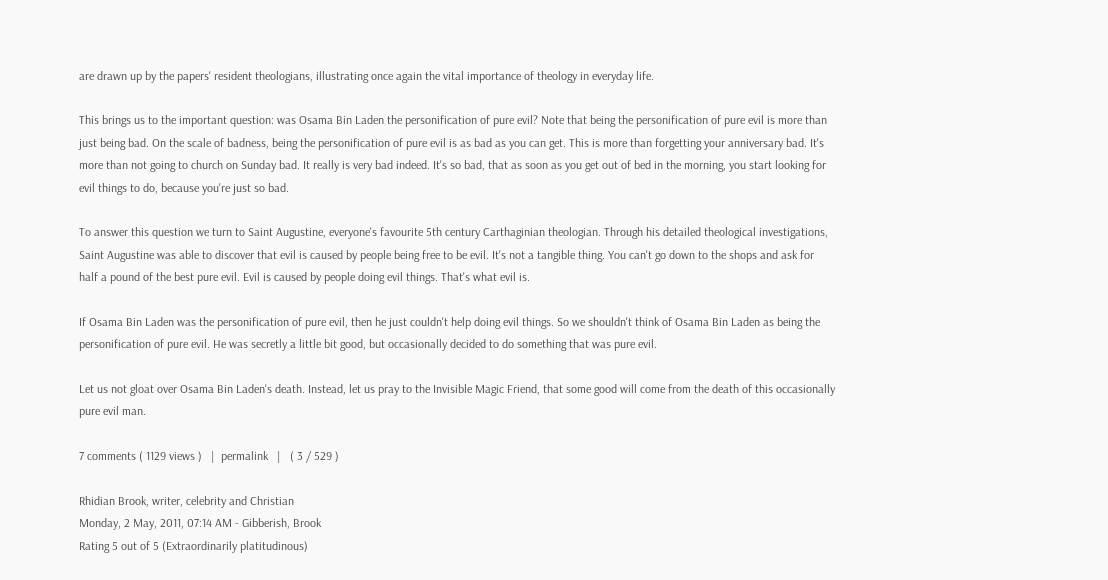are drawn up by the papers' resident theologians, illustrating once again the vital importance of theology in everyday life.

This brings us to the important question: was Osama Bin Laden the personification of pure evil? Note that being the personification of pure evil is more than just being bad. On the scale of badness, being the personification of pure evil is as bad as you can get. This is more than forgetting your anniversary bad. It's more than not going to church on Sunday bad. It really is very bad indeed. It's so bad, that as soon as you get out of bed in the morning, you start looking for evil things to do, because you're just so bad.

To answer this question we turn to Saint Augustine, everyone's favourite 5th century Carthaginian theologian. Through his detailed theological investigations, Saint Augustine was able to discover that evil is caused by people being free to be evil. It's not a tangible thing. You can't go down to the shops and ask for half a pound of the best pure evil. Evil is caused by people doing evil things. That's what evil is.

If Osama Bin Laden was the personification of pure evil, then he just couldn't help doing evil things. So we shouldn't think of Osama Bin Laden as being the personification of pure evil. He was secretly a little bit good, but occasionally decided to do something that was pure evil.

Let us not gloat over Osama Bin Laden's death. Instead, let us pray to the Invisible Magic Friend, that some good will come from the death of this occasionally pure evil man.

7 comments ( 1129 views )   |  permalink   |   ( 3 / 529 )

Rhidian Brook, writer, celebrity and Christian
Monday, 2 May, 2011, 07:14 AM - Gibberish, Brook
Rating 5 out of 5 (Extraordinarily platitudinous)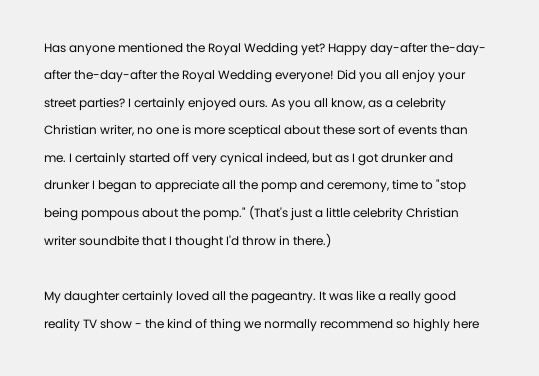Has anyone mentioned the Royal Wedding yet? Happy day-after the-day-after the-day-after the Royal Wedding everyone! Did you all enjoy your street parties? I certainly enjoyed ours. As you all know, as a celebrity Christian writer, no one is more sceptical about these sort of events than me. I certainly started off very cynical indeed, but as I got drunker and drunker I began to appreciate all the pomp and ceremony, time to "stop being pompous about the pomp." (That's just a little celebrity Christian writer soundbite that I thought I'd throw in there.)

My daughter certainly loved all the pageantry. It was like a really good reality TV show - the kind of thing we normally recommend so highly here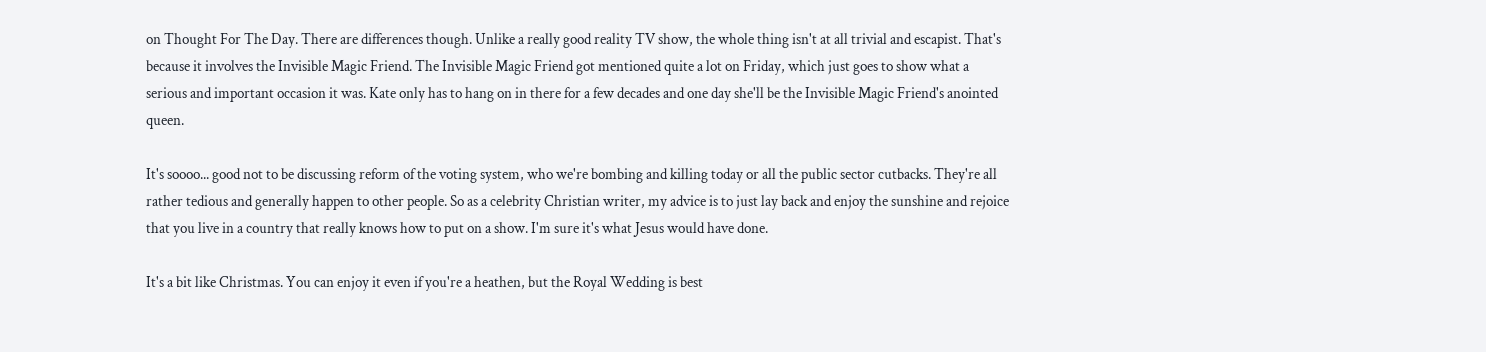on Thought For The Day. There are differences though. Unlike a really good reality TV show, the whole thing isn't at all trivial and escapist. That's because it involves the Invisible Magic Friend. The Invisible Magic Friend got mentioned quite a lot on Friday, which just goes to show what a serious and important occasion it was. Kate only has to hang on in there for a few decades and one day she'll be the Invisible Magic Friend's anointed queen.

It's soooo... good not to be discussing reform of the voting system, who we're bombing and killing today or all the public sector cutbacks. They're all rather tedious and generally happen to other people. So as a celebrity Christian writer, my advice is to just lay back and enjoy the sunshine and rejoice that you live in a country that really knows how to put on a show. I'm sure it's what Jesus would have done.

It's a bit like Christmas. You can enjoy it even if you're a heathen, but the Royal Wedding is best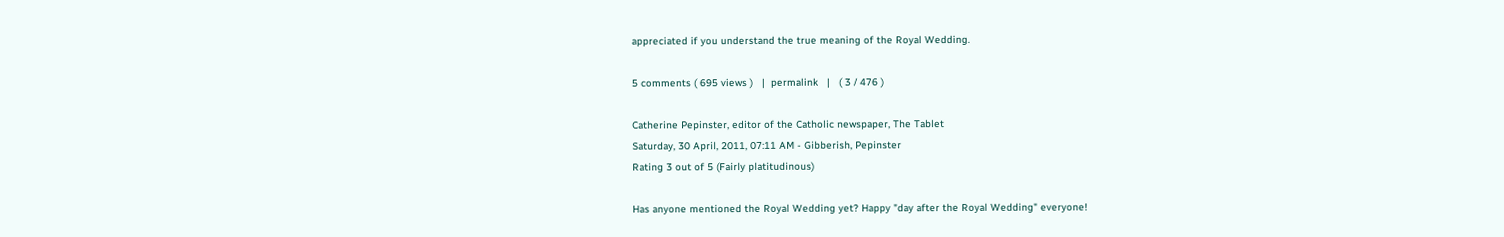appreciated if you understand the true meaning of the Royal Wedding.

5 comments ( 695 views )   |  permalink   |   ( 3 / 476 )

Catherine Pepinster, editor of the Catholic newspaper, The Tablet
Saturday, 30 April, 2011, 07:11 AM - Gibberish, Pepinster
Rating 3 out of 5 (Fairly platitudinous)

Has anyone mentioned the Royal Wedding yet? Happy "day after the Royal Wedding" everyone!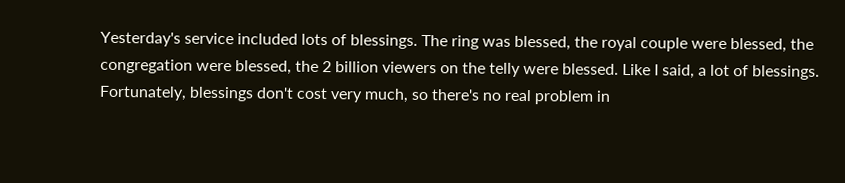Yesterday's service included lots of blessings. The ring was blessed, the royal couple were blessed, the congregation were blessed, the 2 billion viewers on the telly were blessed. Like I said, a lot of blessings. Fortunately, blessings don't cost very much, so there's no real problem in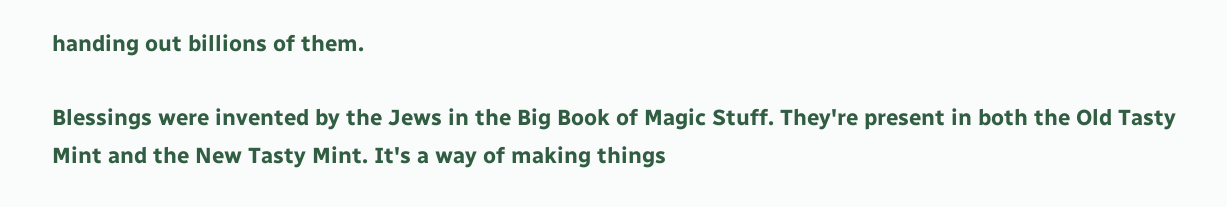handing out billions of them.

Blessings were invented by the Jews in the Big Book of Magic Stuff. They're present in both the Old Tasty Mint and the New Tasty Mint. It's a way of making things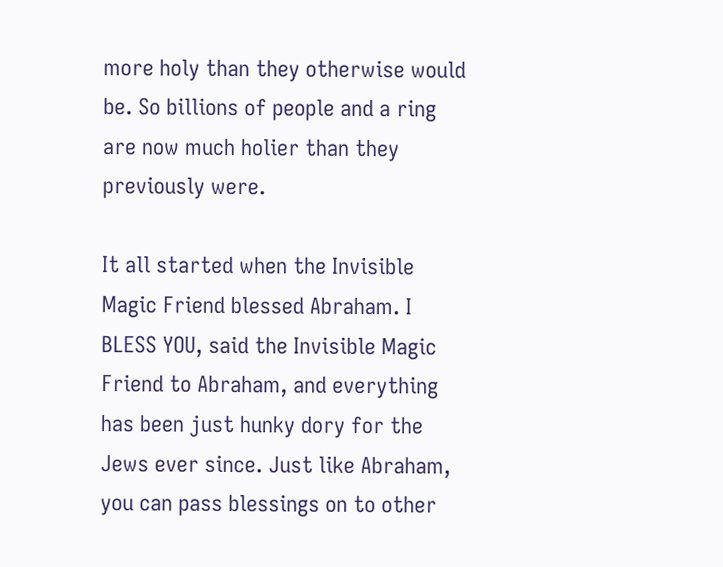more holy than they otherwise would be. So billions of people and a ring are now much holier than they previously were.

It all started when the Invisible Magic Friend blessed Abraham. I BLESS YOU, said the Invisible Magic Friend to Abraham, and everything has been just hunky dory for the Jews ever since. Just like Abraham, you can pass blessings on to other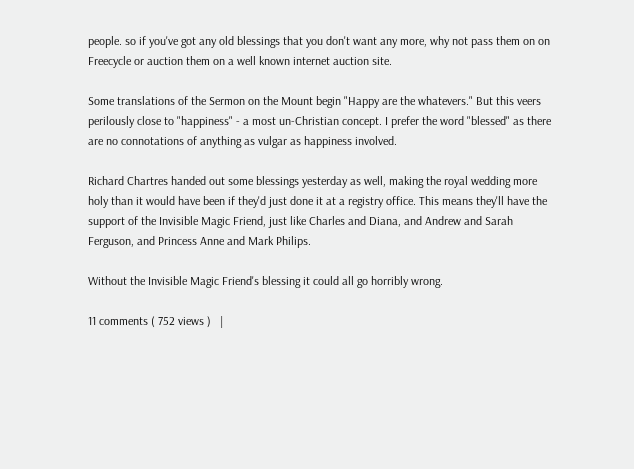people. so if you've got any old blessings that you don't want any more, why not pass them on on Freecycle or auction them on a well known internet auction site.

Some translations of the Sermon on the Mount begin "Happy are the whatevers." But this veers perilously close to "happiness" - a most un-Christian concept. I prefer the word "blessed" as there are no connotations of anything as vulgar as happiness involved.

Richard Chartres handed out some blessings yesterday as well, making the royal wedding more holy than it would have been if they'd just done it at a registry office. This means they'll have the support of the Invisible Magic Friend, just like Charles and Diana, and Andrew and Sarah Ferguson, and Princess Anne and Mark Philips.

Without the Invisible Magic Friend's blessing it could all go horribly wrong.

11 comments ( 752 views )   |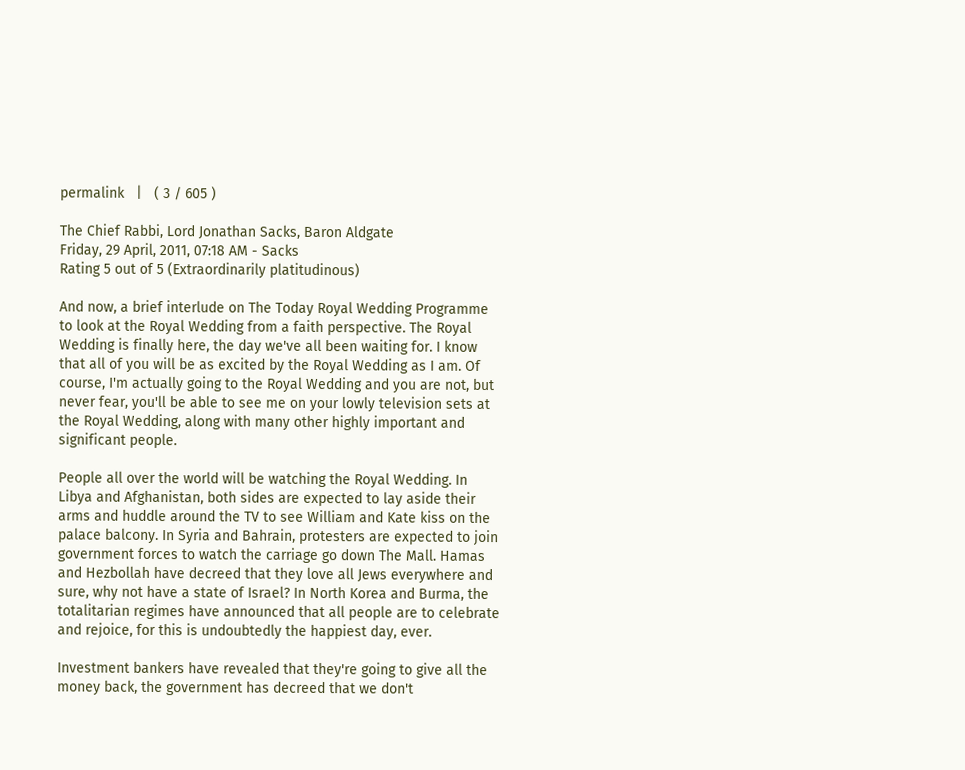permalink   |   ( 3 / 605 )

The Chief Rabbi, Lord Jonathan Sacks, Baron Aldgate
Friday, 29 April, 2011, 07:18 AM - Sacks
Rating 5 out of 5 (Extraordinarily platitudinous)

And now, a brief interlude on The Today Royal Wedding Programme to look at the Royal Wedding from a faith perspective. The Royal Wedding is finally here, the day we've all been waiting for. I know that all of you will be as excited by the Royal Wedding as I am. Of course, I'm actually going to the Royal Wedding and you are not, but never fear, you'll be able to see me on your lowly television sets at the Royal Wedding, along with many other highly important and significant people.

People all over the world will be watching the Royal Wedding. In Libya and Afghanistan, both sides are expected to lay aside their arms and huddle around the TV to see William and Kate kiss on the palace balcony. In Syria and Bahrain, protesters are expected to join government forces to watch the carriage go down The Mall. Hamas and Hezbollah have decreed that they love all Jews everywhere and sure, why not have a state of Israel? In North Korea and Burma, the totalitarian regimes have announced that all people are to celebrate and rejoice, for this is undoubtedly the happiest day, ever.

Investment bankers have revealed that they're going to give all the money back, the government has decreed that we don't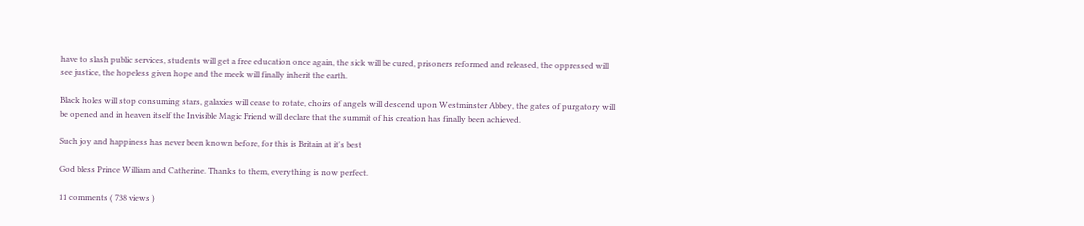have to slash public services, students will get a free education once again, the sick will be cured, prisoners reformed and released, the oppressed will see justice, the hopeless given hope and the meek will finally inherit the earth.

Black holes will stop consuming stars, galaxies will cease to rotate, choirs of angels will descend upon Westminster Abbey, the gates of purgatory will be opened and in heaven itself the Invisible Magic Friend will declare that the summit of his creation has finally been achieved.

Such joy and happiness has never been known before, for this is Britain at it's best

God bless Prince William and Catherine. Thanks to them, everything is now perfect.

11 comments ( 738 views )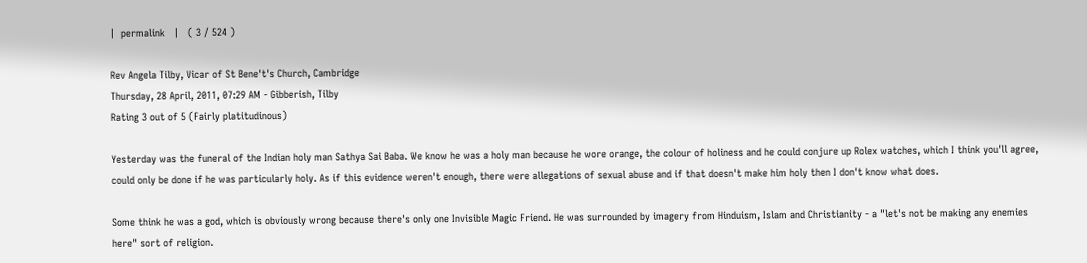|  permalink   |   ( 3 / 524 )

Rev Angela Tilby, Vicar of St Bene't's Church, Cambridge
Thursday, 28 April, 2011, 07:29 AM - Gibberish, Tilby
Rating 3 out of 5 (Fairly platitudinous)

Yesterday was the funeral of the Indian holy man Sathya Sai Baba. We know he was a holy man because he wore orange, the colour of holiness and he could conjure up Rolex watches, which I think you'll agree, could only be done if he was particularly holy. As if this evidence weren't enough, there were allegations of sexual abuse and if that doesn't make him holy then I don't know what does.

Some think he was a god, which is obviously wrong because there's only one Invisible Magic Friend. He was surrounded by imagery from Hinduism, Islam and Christianity - a "let's not be making any enemies here" sort of religion.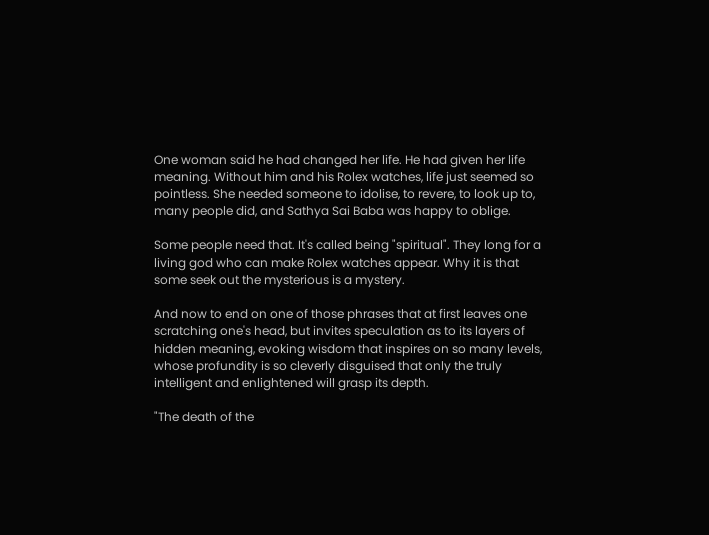One woman said he had changed her life. He had given her life meaning. Without him and his Rolex watches, life just seemed so pointless. She needed someone to idolise, to revere, to look up to, many people did, and Sathya Sai Baba was happy to oblige.

Some people need that. It's called being "spiritual". They long for a living god who can make Rolex watches appear. Why it is that some seek out the mysterious is a mystery.

And now to end on one of those phrases that at first leaves one scratching one's head, but invites speculation as to its layers of hidden meaning, evoking wisdom that inspires on so many levels, whose profundity is so cleverly disguised that only the truly intelligent and enlightened will grasp its depth.

"The death of the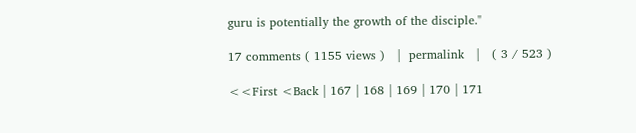guru is potentially the growth of the disciple."

17 comments ( 1155 views )   |  permalink   |   ( 3 / 523 )

<<First <Back | 167 | 168 | 169 | 170 | 171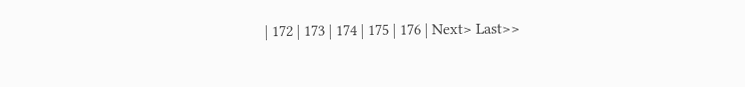| 172 | 173 | 174 | 175 | 176 | Next> Last>>